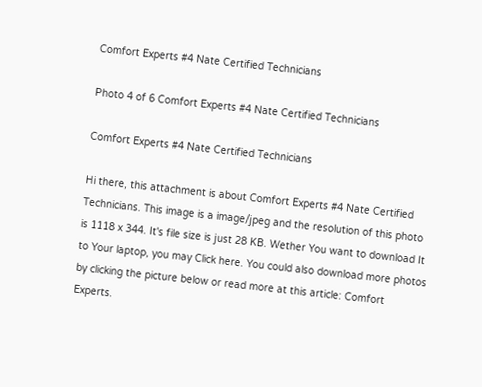Comfort Experts #4 Nate Certified Technicians

Photo 4 of 6 Comfort Experts #4 Nate Certified Technicians

Comfort Experts #4 Nate Certified Technicians

Hi there, this attachment is about Comfort Experts #4 Nate Certified Technicians. This image is a image/jpeg and the resolution of this photo is 1118 x 344. It's file size is just 28 KB. Wether You want to download It to Your laptop, you may Click here. You could also download more photos by clicking the picture below or read more at this article: Comfort Experts.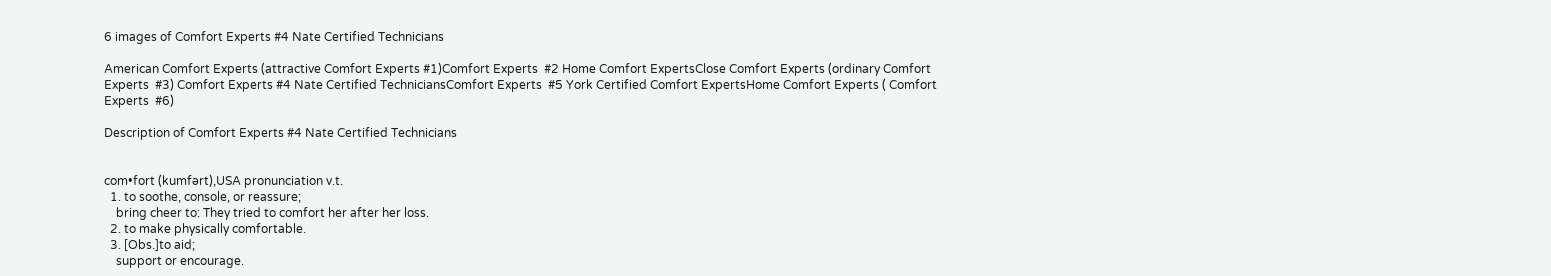6 images of Comfort Experts #4 Nate Certified Technicians

American Comfort Experts (attractive Comfort Experts #1)Comfort Experts  #2 Home Comfort ExpertsClose Comfort Experts (ordinary Comfort Experts  #3) Comfort Experts #4 Nate Certified TechniciansComfort Experts  #5 York Certified Comfort ExpertsHome Comfort Experts ( Comfort Experts  #6)

Description of Comfort Experts #4 Nate Certified Technicians


com•fort (kumfərt),USA pronunciation v.t.
  1. to soothe, console, or reassure;
    bring cheer to: They tried to comfort her after her loss.
  2. to make physically comfortable.
  3. [Obs.]to aid;
    support or encourage.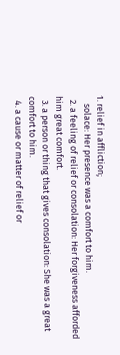1. relief in affliction;
    solace: Her presence was a comfort to him.
  2. a feeling of relief or consolation: Her forgiveness afforded him great comfort.
  3. a person or thing that gives consolation: She was a great comfort to him.
  4. a cause or matter of relief or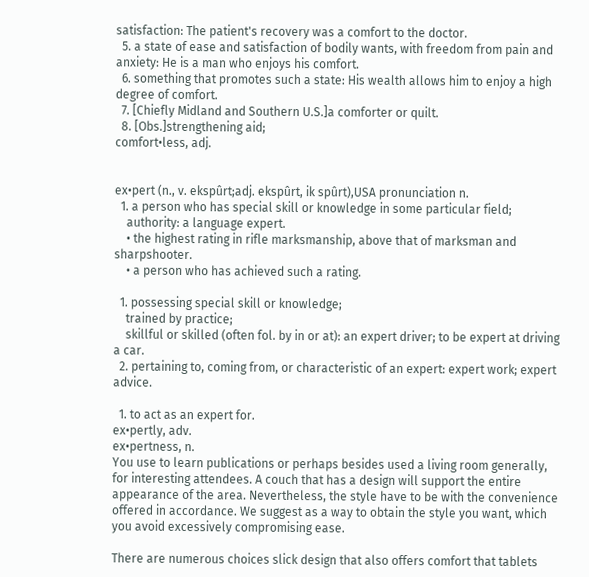satisfaction: The patient's recovery was a comfort to the doctor.
  5. a state of ease and satisfaction of bodily wants, with freedom from pain and anxiety: He is a man who enjoys his comfort.
  6. something that promotes such a state: His wealth allows him to enjoy a high degree of comfort.
  7. [Chiefly Midland and Southern U.S.]a comforter or quilt.
  8. [Obs.]strengthening aid;
comfort•less, adj.


ex•pert (n., v. ekspûrt;adj. ekspûrt, ik spûrt),USA pronunciation n.
  1. a person who has special skill or knowledge in some particular field;
    authority: a language expert.
    • the highest rating in rifle marksmanship, above that of marksman and sharpshooter.
    • a person who has achieved such a rating.

  1. possessing special skill or knowledge;
    trained by practice;
    skillful or skilled (often fol. by in or at): an expert driver; to be expert at driving a car.
  2. pertaining to, coming from, or characteristic of an expert: expert work; expert advice.

  1. to act as an expert for.
ex•pertly, adv.
ex•pertness, n.
You use to learn publications or perhaps besides used a living room generally, for interesting attendees. A couch that has a design will support the entire appearance of the area. Nevertheless, the style have to be with the convenience offered in accordance. We suggest as a way to obtain the style you want, which you avoid excessively compromising ease.

There are numerous choices slick design that also offers comfort that tablets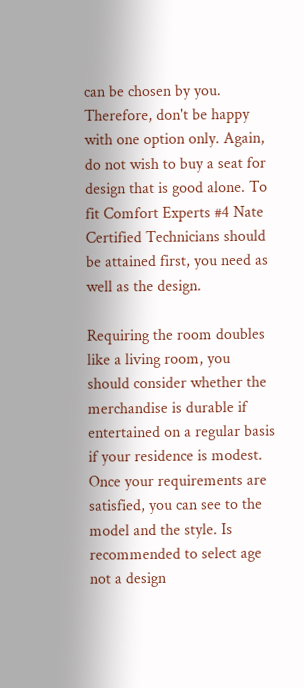can be chosen by you. Therefore, don't be happy with one option only. Again, do not wish to buy a seat for design that is good alone. To fit Comfort Experts #4 Nate Certified Technicians should be attained first, you need as well as the design.

Requiring the room doubles like a living room, you should consider whether the merchandise is durable if entertained on a regular basis if your residence is modest. Once your requirements are satisfied, you can see to the model and the style. Is recommended to select age not a design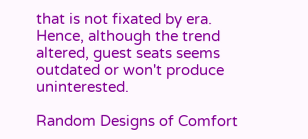that is not fixated by era. Hence, although the trend altered, guest seats seems outdated or won't produce uninterested.

Random Designs of Comfort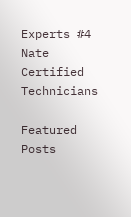Experts #4 Nate Certified Technicians

Featured Posts